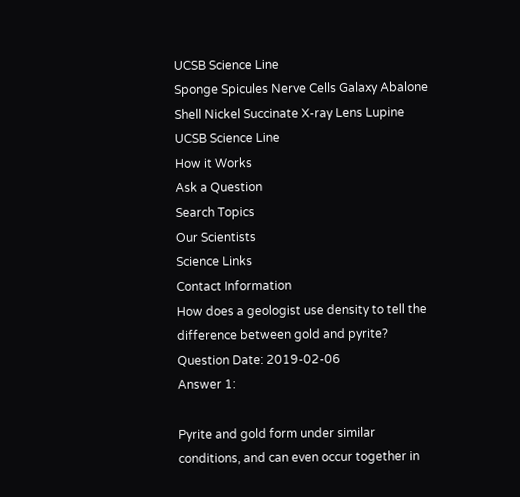UCSB Science Line
Sponge Spicules Nerve Cells Galaxy Abalone Shell Nickel Succinate X-ray Lens Lupine
UCSB Science Line
How it Works
Ask a Question
Search Topics
Our Scientists
Science Links
Contact Information
How does a geologist use density to tell the difference between gold and pyrite?
Question Date: 2019-02-06
Answer 1:

Pyrite and gold form under similar conditions, and can even occur together in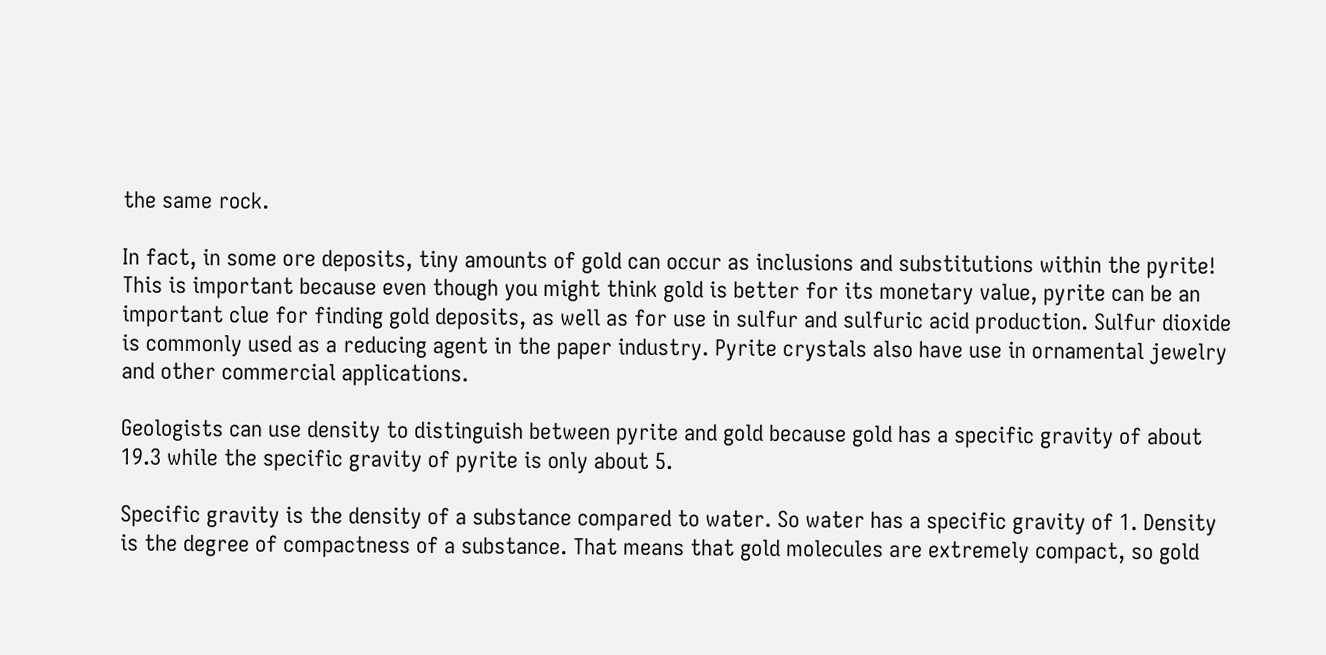the same rock.

In fact, in some ore deposits, tiny amounts of gold can occur as inclusions and substitutions within the pyrite! This is important because even though you might think gold is better for its monetary value, pyrite can be an important clue for finding gold deposits, as well as for use in sulfur and sulfuric acid production. Sulfur dioxide is commonly used as a reducing agent in the paper industry. Pyrite crystals also have use in ornamental jewelry and other commercial applications.

Geologists can use density to distinguish between pyrite and gold because gold has a specific gravity of about 19.3 while the specific gravity of pyrite is only about 5.

Specific gravity is the density of a substance compared to water. So water has a specific gravity of 1. Density is the degree of compactness of a substance. That means that gold molecules are extremely compact, so gold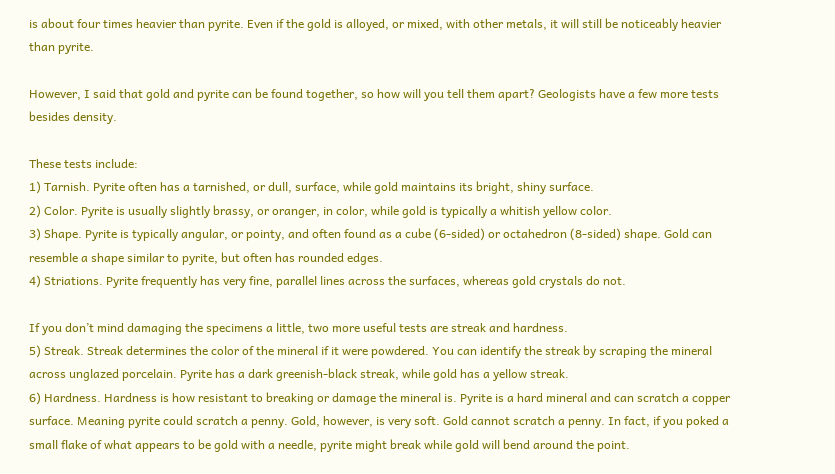is about four times heavier than pyrite. Even if the gold is alloyed, or mixed, with other metals, it will still be noticeably heavier than pyrite.

However, I said that gold and pyrite can be found together, so how will you tell them apart? Geologists have a few more tests besides density.

These tests include:
1) Tarnish. Pyrite often has a tarnished, or dull, surface, while gold maintains its bright, shiny surface.
2) Color. Pyrite is usually slightly brassy, or oranger, in color, while gold is typically a whitish yellow color.
3) Shape. Pyrite is typically angular, or pointy, and often found as a cube (6-sided) or octahedron (8-sided) shape. Gold can resemble a shape similar to pyrite, but often has rounded edges.
4) Striations. Pyrite frequently has very fine, parallel lines across the surfaces, whereas gold crystals do not.

If you don’t mind damaging the specimens a little, two more useful tests are streak and hardness.
5) Streak. Streak determines the color of the mineral if it were powdered. You can identify the streak by scraping the mineral across unglazed porcelain. Pyrite has a dark greenish-black streak, while gold has a yellow streak.
6) Hardness. Hardness is how resistant to breaking or damage the mineral is. Pyrite is a hard mineral and can scratch a copper surface. Meaning pyrite could scratch a penny. Gold, however, is very soft. Gold cannot scratch a penny. In fact, if you poked a small flake of what appears to be gold with a needle, pyrite might break while gold will bend around the point.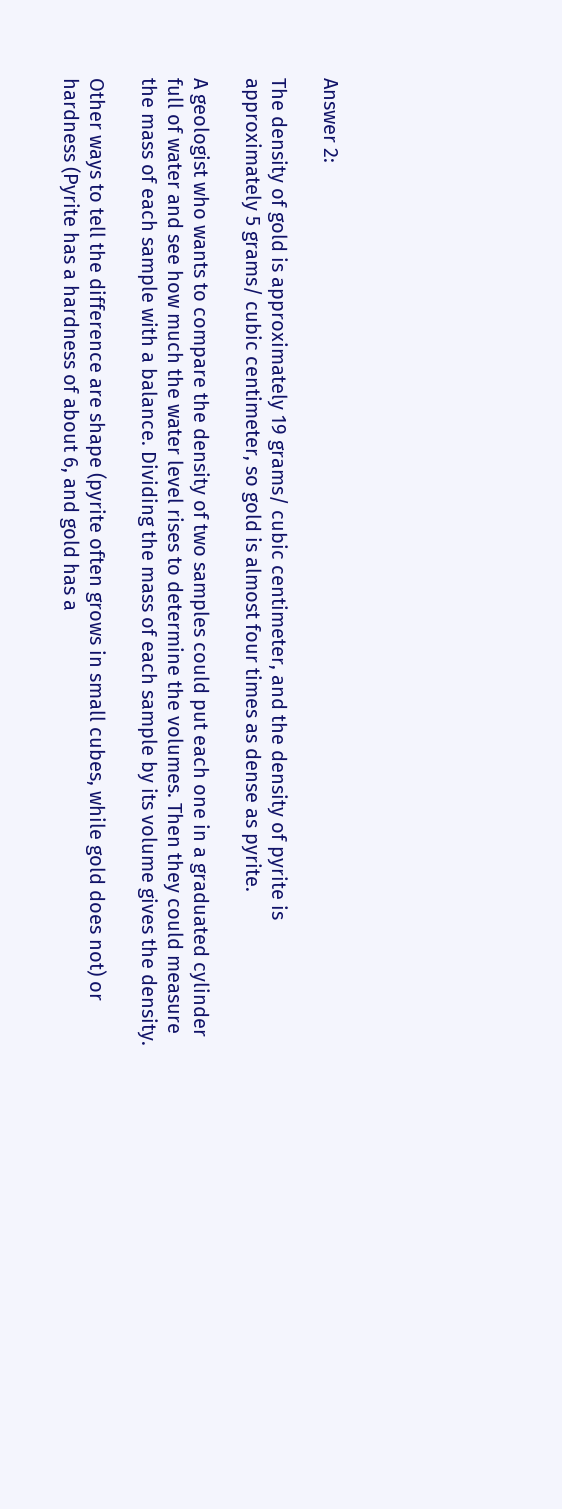Answer 2:

The density of gold is approximately 19 grams/ cubic centimeter, and the density of pyrite is approximately 5 grams/ cubic centimeter, so gold is almost four times as dense as pyrite.

A geologist who wants to compare the density of two samples could put each one in a graduated cylinder full of water and see how much the water level rises to determine the volumes. Then they could measure the mass of each sample with a balance. Dividing the mass of each sample by its volume gives the density.

Other ways to tell the difference are shape (pyrite often grows in small cubes, while gold does not) or hardness (Pyrite has a hardness of about 6, and gold has a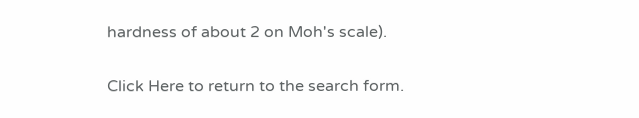hardness of about 2 on Moh's scale).

Click Here to return to the search form.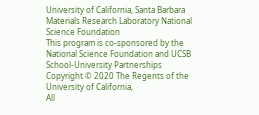University of California, Santa Barbara Materials Research Laboratory National Science Foundation
This program is co-sponsored by the National Science Foundation and UCSB School-University Partnerships
Copyright © 2020 The Regents of the University of California,
All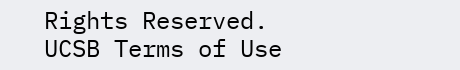Rights Reserved.
UCSB Terms of Use